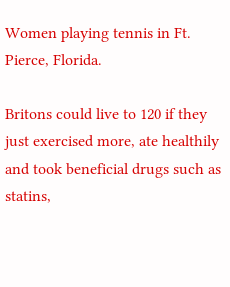Women playing tennis in Ft. Pierce, Florida.

Britons could live to 120 if they just exercised more, ate healthily and took beneficial drugs such as statins,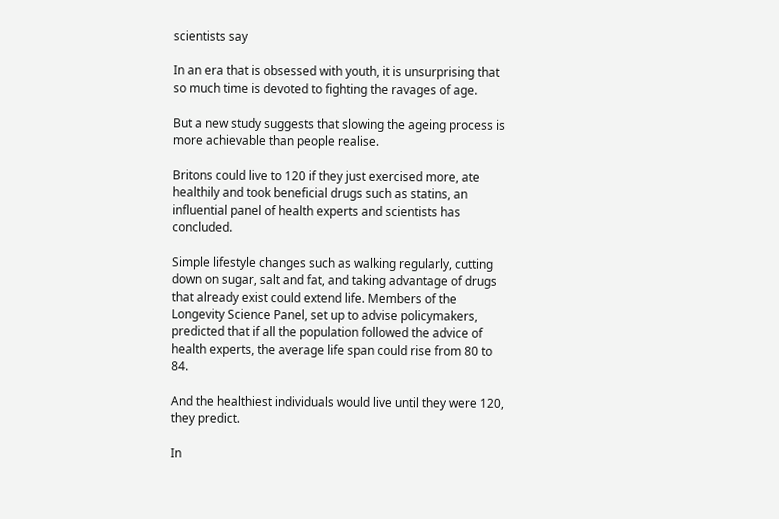scientists say

In an era that is obsessed with youth, it is unsurprising that so much time is devoted to fighting the ravages of age.

But a new study suggests that slowing the ageing process is more achievable than people realise.

Britons could live to 120 if they just exercised more, ate healthily and took beneficial drugs such as statins, an influential panel of health experts and scientists has concluded.

Simple lifestyle changes such as walking regularly, cutting down on sugar, salt and fat, and taking advantage of drugs that already exist could extend life. Members of the Longevity Science Panel, set up to advise policymakers, predicted that if all the population followed the advice of health experts, the average life span could rise from 80 to 84.

And the healthiest individuals would live until they were 120, they predict.

In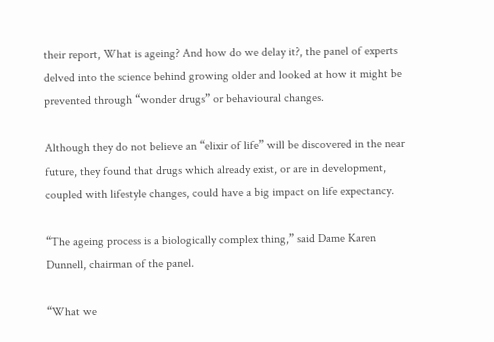their report, What is ageing? And how do we delay it?, the panel of experts delved into the science behind growing older and looked at how it might be prevented through “wonder drugs” or behavioural changes.

Although they do not believe an “elixir of life” will be discovered in the near future, they found that drugs which already exist, or are in development, coupled with lifestyle changes, could have a big impact on life expectancy.

“The ageing process is a biologically complex thing,” said Dame Karen Dunnell, chairman of the panel.

“What we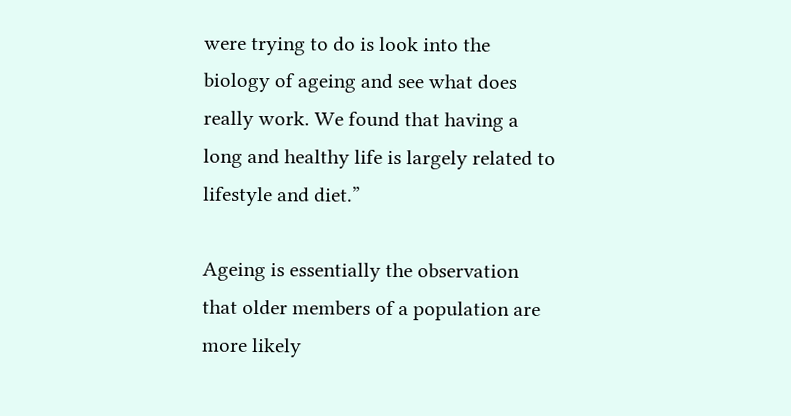were trying to do is look into the biology of ageing and see what does really work. We found that having a long and healthy life is largely related to lifestyle and diet.”

Ageing is essentially the observation that older members of a population are more likely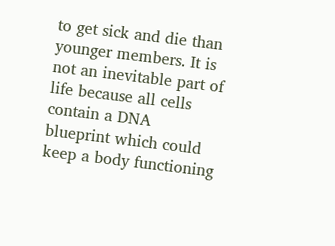to get sick and die than younger members. It is not an inevitable part of life because all cells contain a DNA blueprint which could keep a body functioning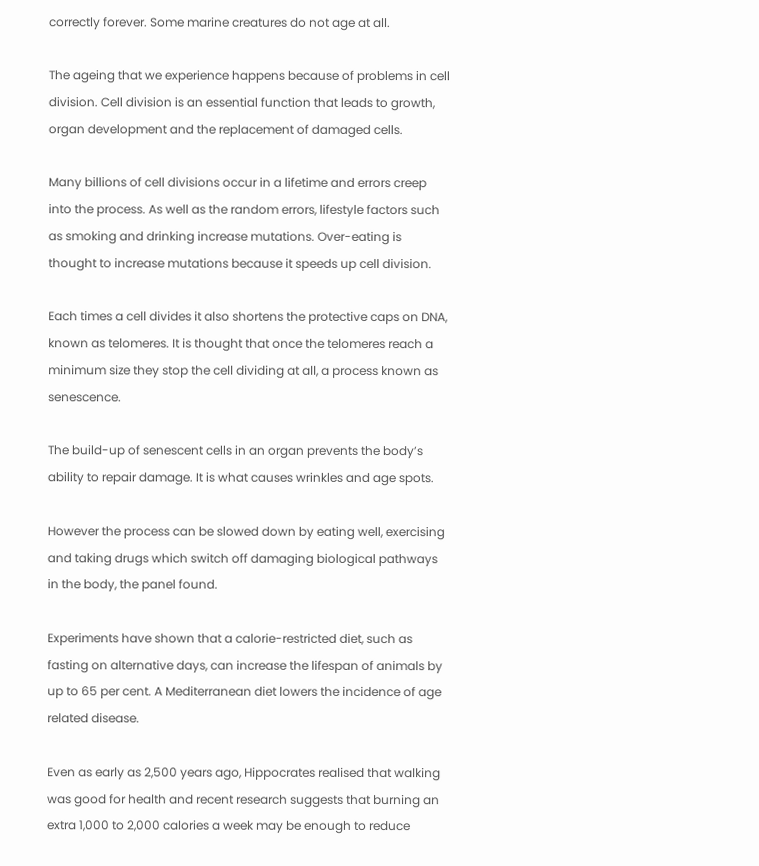correctly forever. Some marine creatures do not age at all.

The ageing that we experience happens because of problems in cell division. Cell division is an essential function that leads to growth, organ development and the replacement of damaged cells.

Many billions of cell divisions occur in a lifetime and errors creep into the process. As well as the random errors, lifestyle factors such as smoking and drinking increase mutations. Over-eating is thought to increase mutations because it speeds up cell division.

Each times a cell divides it also shortens the protective caps on DNA, known as telomeres. It is thought that once the telomeres reach a minimum size they stop the cell dividing at all, a process known as senescence.

The build-up of senescent cells in an organ prevents the body’s ability to repair damage. It is what causes wrinkles and age spots.

However the process can be slowed down by eating well, exercising and taking drugs which switch off damaging biological pathways in the body, the panel found.

Experiments have shown that a calorie-restricted diet, such as fasting on alternative days, can increase the lifespan of animals by up to 65 per cent. A Mediterranean diet lowers the incidence of age related disease.

Even as early as 2,500 years ago, Hippocrates realised that walking was good for health and recent research suggests that burning an extra 1,000 to 2,000 calories a week may be enough to reduce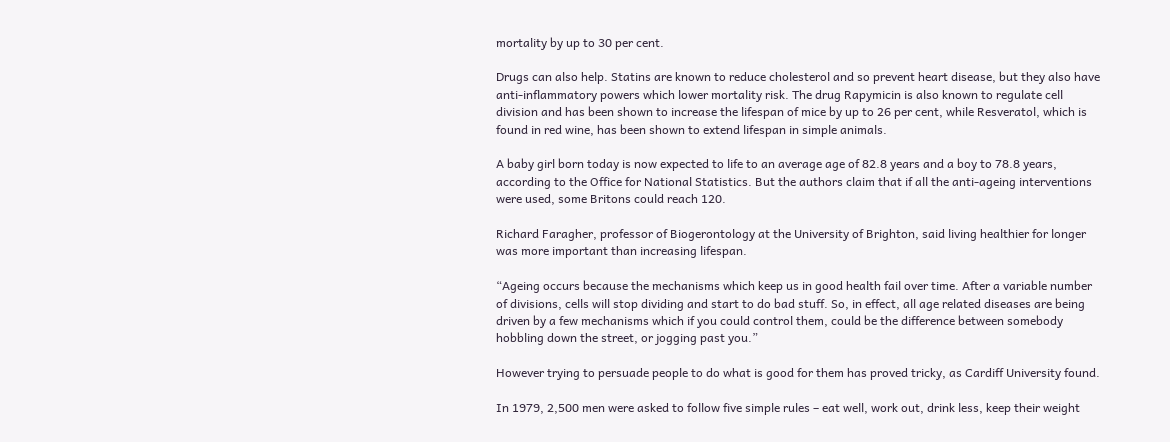mortality by up to 30 per cent.

Drugs can also help. Statins are known to reduce cholesterol and so prevent heart disease, but they also have anti-inflammatory powers which lower mortality risk. The drug Rapymicin is also known to regulate cell division and has been shown to increase the lifespan of mice by up to 26 per cent, while Resveratol, which is found in red wine, has been shown to extend lifespan in simple animals.

A baby girl born today is now expected to life to an average age of 82.8 years and a boy to 78.8 years, according to the Office for National Statistics. But the authors claim that if all the anti-ageing interventions were used, some Britons could reach 120.

Richard Faragher, professor of Biogerontology at the University of Brighton, said living healthier for longer was more important than increasing lifespan.

“Ageing occurs because the mechanisms which keep us in good health fail over time. After a variable number of divisions, cells will stop dividing and start to do bad stuff. So, in effect, all age related diseases are being driven by a few mechanisms which if you could control them, could be the difference between somebody hobbling down the street, or jogging past you.”

However trying to persuade people to do what is good for them has proved tricky, as Cardiff University found.

In 1979, 2,500 men were asked to follow five simple rules – eat well, work out, drink less, keep their weight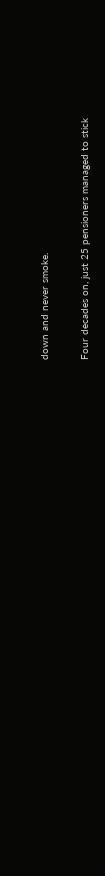down and never smoke.

Four decades on, just 25 pensioners managed to stick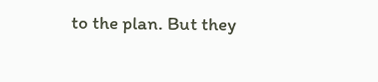to the plan. But they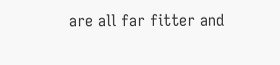are all far fitter and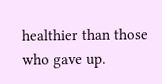healthier than those who gave up.